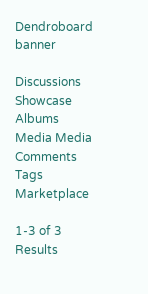Dendroboard banner

Discussions Showcase Albums Media Media Comments Tags Marketplace

1-3 of 3 Results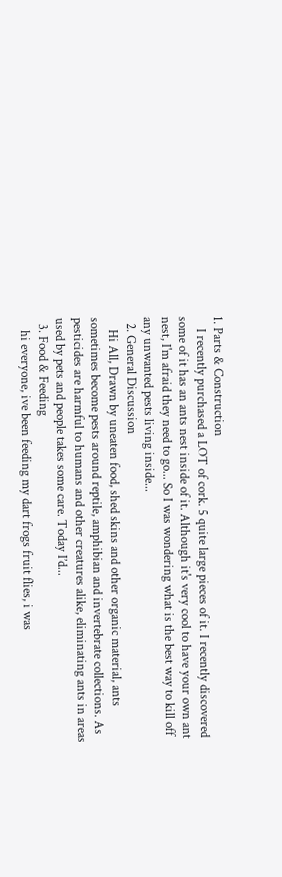1. Parts & Construction
    I recently purchased a LOT of cork. 5 quite large pieces of it. I recently discovered some of it has an ants nest inside of it. Although it's very cool to have your own ant nest, I'm afraid they need to go... So I was wondering what is the best way to kill off any unwanted pests living inside...
  2. General Discussion
    Hi All, Drawn by uneaten food, shed skins and other organic material, ants sometimes become pests around reptile, amphibian and invertebrate collections. As pesticides are harmful to humans and other creatures alike, eliminating ants in areas used by pets and people takes some care. Today I’d...
  3. Food & Feeding
    hi everyone, ive been feeding my dart frogs fruit flies, i was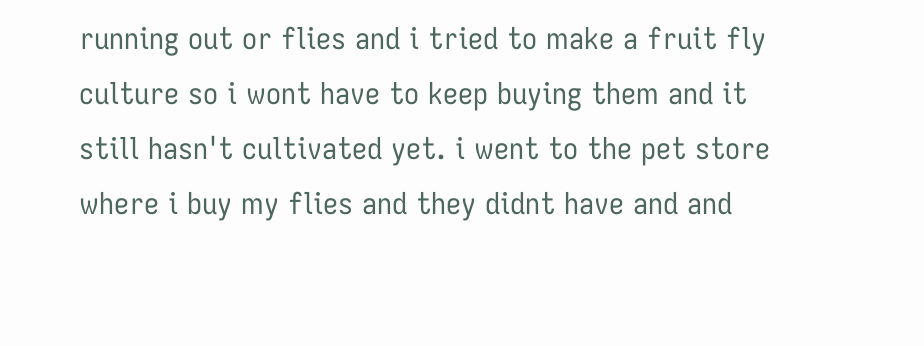running out or flies and i tried to make a fruit fly culture so i wont have to keep buying them and it still hasn't cultivated yet. i went to the pet store where i buy my flies and they didnt have and and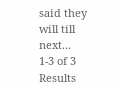said they will till next...
1-3 of 3 Results